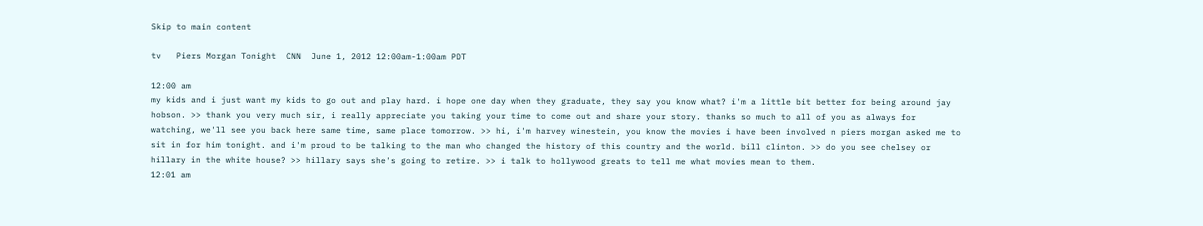Skip to main content

tv   Piers Morgan Tonight  CNN  June 1, 2012 12:00am-1:00am PDT

12:00 am
my kids and i just want my kids to go out and play hard. i hope one day when they graduate, they say you know what? i'm a little bit better for being around jay hobson. >> thank you very much sir, i really appreciate you taking your time to come out and share your story. thanks so much to all of you as always for watching, we'll see you back here same time, same place tomorrow. >> hi, i'm harvey winestein, you know the movies i have been involved n piers morgan asked me to sit in for him tonight. and i'm proud to be talking to the man who changed the history of this country and the world. bill clinton. >> do you see chelsey or hillary in the white house? >> hillary says she's going to retire. >> i talk to hollywood greats to tell me what movies mean to them.
12:01 am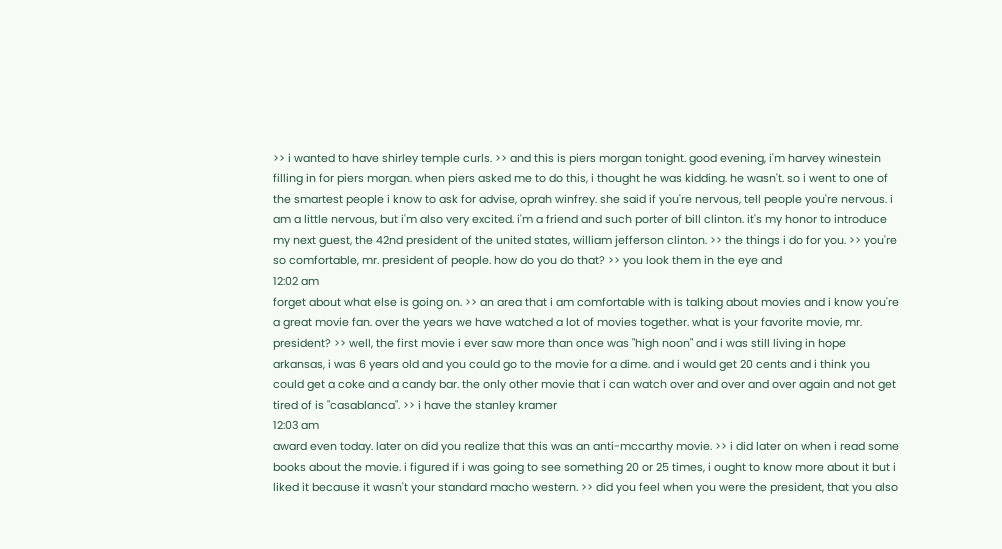>> i wanted to have shirley temple curls. >> and this is piers morgan tonight. good evening, i'm harvey winestein filling in for piers morgan. when piers asked me to do this, i thought he was kidding. he wasn't. so i went to one of the smartest people i know to ask for advise, oprah winfrey. she said if you're nervous, tell people you're nervous. i am a little nervous, but i'm also very excited. i'm a friend and such porter of bill clinton. it's my honor to introduce my next guest, the 42nd president of the united states, william jefferson clinton. >> the things i do for you. >> you're so comfortable, mr. president of people. how do you do that? >> you look them in the eye and
12:02 am
forget about what else is going on. >> an area that i am comfortable with is talking about movies and i know you're a great movie fan. over the years we have watched a lot of movies together. what is your favorite movie, mr. president? >> well, the first movie i ever saw more than once was "high noon" and i was still living in hope arkansas, i was 6 years old and you could go to the movie for a dime. and i would get 20 cents and i think you could get a coke and a candy bar. the only other movie that i can watch over and over and over again and not get tired of is "casablanca". >> i have the stanley kramer
12:03 am
award even today. later on did you realize that this was an anti-mccarthy movie. >> i did later on when i read some books about the movie. i figured if i was going to see something 20 or 25 times, i ought to know more about it but i liked it because it wasn't your standard macho western. >> did you feel when you were the president, that you also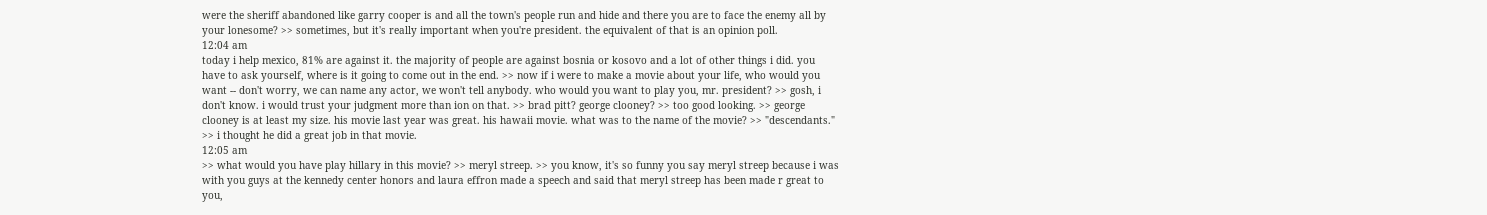were the sheriff abandoned like garry cooper is and all the town's people run and hide and there you are to face the enemy all by your lonesome? >> sometimes, but it's really important when you're president. the equivalent of that is an opinion poll.
12:04 am
today i help mexico, 81% are against it. the majority of people are against bosnia or kosovo and a lot of other things i did. you have to ask yourself, where is it going to come out in the end. >> now if i were to make a movie about your life, who would you want -- don't worry, we can name any actor, we won't tell anybody. who would you want to play you, mr. president? >> gosh, i don't know. i would trust your judgment more than ion on that. >> brad pitt? george clooney? >> too good looking. >> george clooney is at least my size. his movie last year was great. his hawaii movie. what was to the name of the movie? >> "descendants." >> i thought he did a great job in that movie.
12:05 am
>> what would you have play hillary in this movie? >> meryl streep. >> you know, it's so funny you say meryl streep because i was with you guys at the kennedy center honors and laura effron made a speech and said that meryl streep has been made r great to you,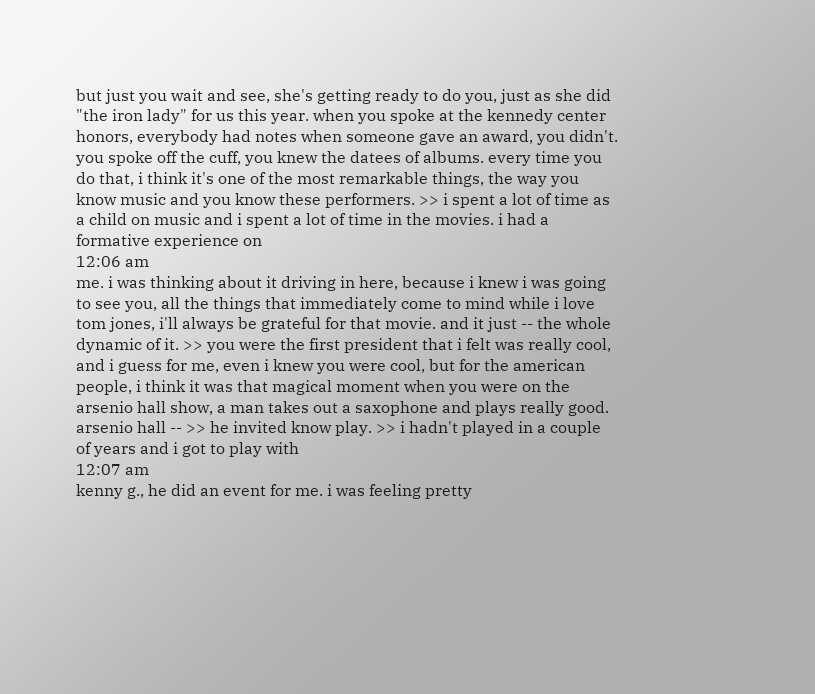but just you wait and see, she's getting ready to do you, just as she did "the iron lady" for us this year. when you spoke at the kennedy center honors, everybody had notes when someone gave an award, you didn't. you spoke off the cuff, you knew the datees of albums. every time you do that, i think it's one of the most remarkable things, the way you know music and you know these performers. >> i spent a lot of time as a child on music and i spent a lot of time in the movies. i had a formative experience on
12:06 am
me. i was thinking about it driving in here, because i knew i was going to see you, all the things that immediately come to mind while i love tom jones, i'll always be grateful for that movie. and it just -- the whole dynamic of it. >> you were the first president that i felt was really cool, and i guess for me, even i knew you were cool, but for the american people, i think it was that magical moment when you were on the arsenio hall show, a man takes out a saxophone and plays really good. arsenio hall -- >> he invited know play. >> i hadn't played in a couple of years and i got to play with
12:07 am
kenny g., he did an event for me. i was feeling pretty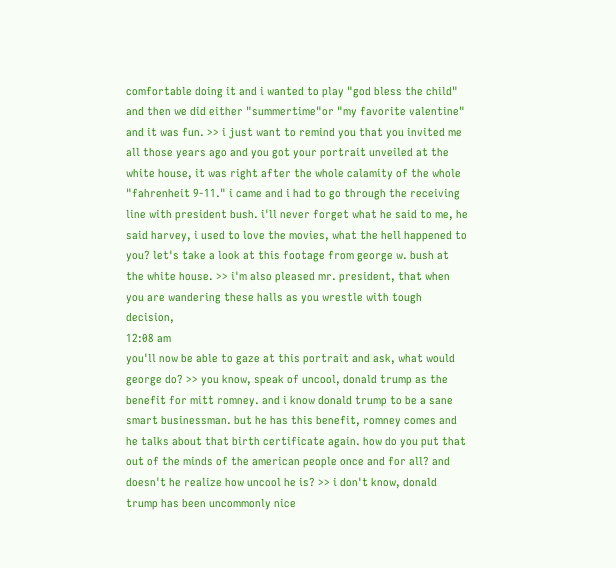comfortable doing it and i wanted to play "god bless the child" and then we did either "summertime"or "my favorite valentine" and it was fun. >> i just want to remind you that you invited me all those years ago and you got your portrait unveiled at the white house, it was right after the whole calamity of the whole "fahrenheit 9-11." i came and i had to go through the receiving line with president bush. i'll never forget what he said to me, he said harvey, i used to love the movies, what the hell happened to you? let's take a look at this footage from george w. bush at the white house. >> i'm also pleased mr. president, that when you are wandering these halls as you wrestle with tough decision,
12:08 am
you'll now be able to gaze at this portrait and ask, what would george do? >> you know, speak of uncool, donald trump as the benefit for mitt romney. and i know donald trump to be a sane smart businessman. but he has this benefit, romney comes and he talks about that birth certificate again. how do you put that out of the minds of the american people once and for all? and doesn't he realize how uncool he is? >> i don't know, donald trump has been uncommonly nice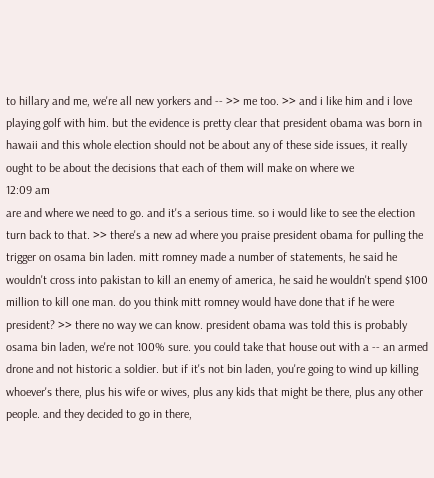to hillary and me, we're all new yorkers and -- >> me too. >> and i like him and i love playing golf with him. but the evidence is pretty clear that president obama was born in hawaii and this whole election should not be about any of these side issues, it really ought to be about the decisions that each of them will make on where we
12:09 am
are and where we need to go. and it's a serious time. so i would like to see the election turn back to that. >> there's a new ad where you praise president obama for pulling the trigger on osama bin laden. mitt romney made a number of statements, he said he wouldn't cross into pakistan to kill an enemy of america, he said he wouldn't spend $100 million to kill one man. do you think mitt romney would have done that if he were president? >> there no way we can know. president obama was told this is probably osama bin laden, we're not 100% sure. you could take that house out with a -- an armed drone and not historic a soldier. but if it's not bin laden, you're going to wind up killing whoever's there, plus his wife or wives, plus any kids that might be there, plus any other people. and they decided to go in there,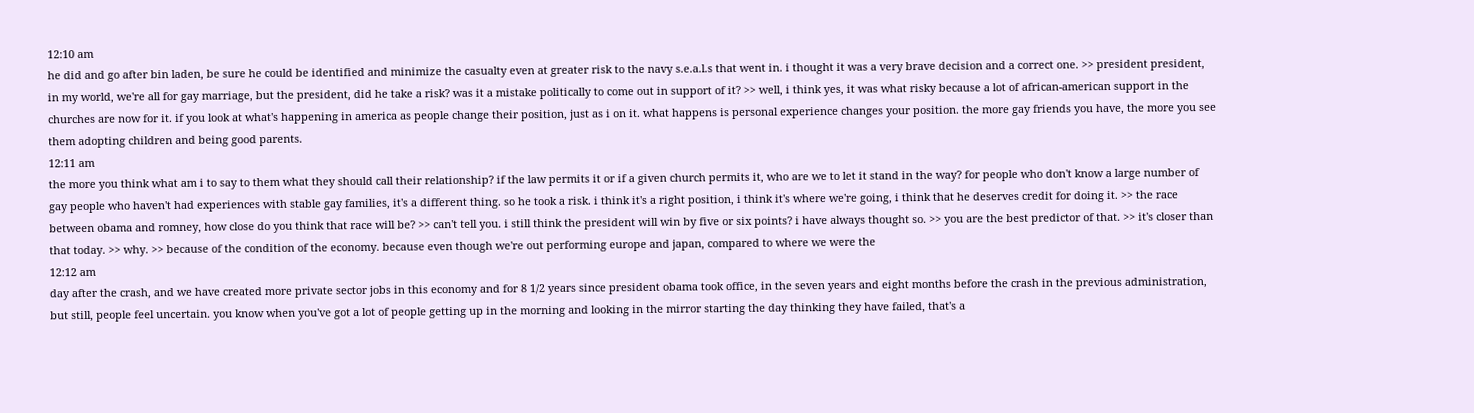12:10 am
he did and go after bin laden, be sure he could be identified and minimize the casualty even at greater risk to the navy s.e.a.l.s that went in. i thought it was a very brave decision and a correct one. >> president president, in my world, we're all for gay marriage, but the president, did he take a risk? was it a mistake politically to come out in support of it? >> well, i think yes, it was what risky because a lot of african-american support in the churches are now for it. if you look at what's happening in america as people change their position, just as i on it. what happens is personal experience changes your position. the more gay friends you have, the more you see them adopting children and being good parents.
12:11 am
the more you think what am i to say to them what they should call their relationship? if the law permits it or if a given church permits it, who are we to let it stand in the way? for people who don't know a large number of gay people who haven't had experiences with stable gay families, it's a different thing. so he took a risk. i think it's a right position, i think it's where we're going, i think that he deserves credit for doing it. >> the race between obama and romney, how close do you think that race will be? >> can't tell you. i still think the president will win by five or six points? i have always thought so. >> you are the best predictor of that. >> it's closer than that today. >> why. >> because of the condition of the economy. because even though we're out performing europe and japan, compared to where we were the
12:12 am
day after the crash, and we have created more private sector jobs in this economy and for 8 1/2 years since president obama took office, in the seven years and eight months before the crash in the previous administration, but still, people feel uncertain. you know when you've got a lot of people getting up in the morning and looking in the mirror starting the day thinking they have failed, that's a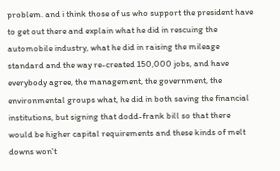problem. and i think those of us who support the president have to get out there and explain what he did in rescuing the automobile industry, what he did in raising the mileage standard and the way re-created 150,000 jobs, and have everybody agree, the management, the government, the environmental groups what, he did in both saving the financial institutions, but signing that dodd-frank bill so that there would be higher capital requirements and these kinds of melt downs won't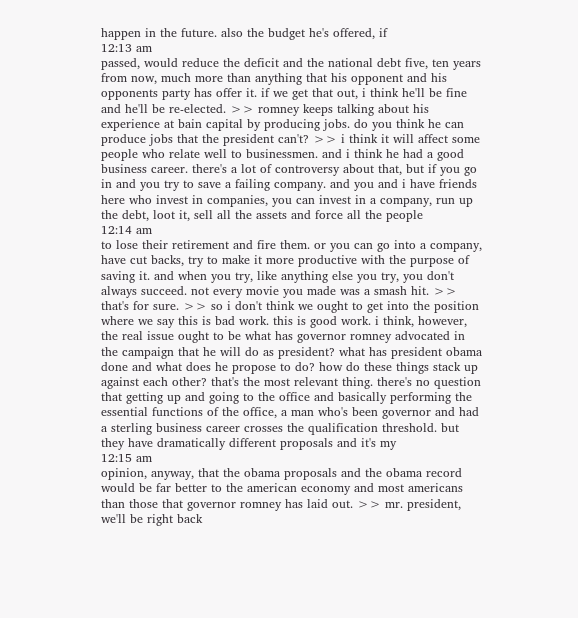happen in the future. also the budget he's offered, if
12:13 am
passed, would reduce the deficit and the national debt five, ten years from now, much more than anything that his opponent and his opponents party has offer it. if we get that out, i think he'll be fine and he'll be re-elected. >> romney keeps talking about his experience at bain capital by producing jobs. do you think he can produce jobs that the president can't? >> i think it will affect some people who relate well to businessmen. and i think he had a good business career. there's a lot of controversy about that, but if you go in and you try to save a failing company. and you and i have friends here who invest in companies, you can invest in a company, run up the debt, loot it, sell all the assets and force all the people
12:14 am
to lose their retirement and fire them. or you can go into a company, have cut backs, try to make it more productive with the purpose of saving it. and when you try, like anything else you try, you don't always succeed. not every movie you made was a smash hit. >> that's for sure. >> so i don't think we ought to get into the position where we say this is bad work. this is good work. i think, however, the real issue ought to be what has governor romney advocated in the campaign that he will do as president? what has president obama done and what does he propose to do? how do these things stack up against each other? that's the most relevant thing. there's no question that getting up and going to the office and basically performing the essential functions of the office, a man who's been governor and had a sterling business career crosses the qualification threshold. but they have dramatically different proposals and it's my
12:15 am
opinion, anyway, that the obama proposals and the obama record would be far better to the american economy and most americans than those that governor romney has laid out. >> mr. president, we'll be right back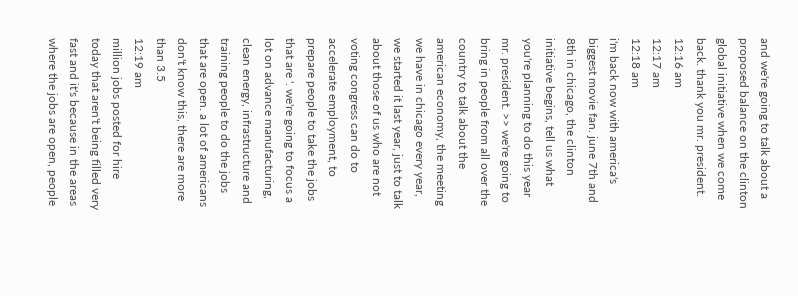and we're going to talk about a proposed balance on the clinton global initiative when we come back. thank you mr. president.
12:16 am
12:17 am
12:18 am
i'm back now with america's biggest movie fan. june 7th and 8th in chicago, the clinton initiative begins, tell us what you're planning to do this year mr. president. >> we're going to bring in people from all over the country to talk about the american economy, the meeting we have in chicago every year, we started it last year, just to talk about those of us who are not voting congress can do to accelerate employment, to prepare people to take the jobs that are '. we're going to focus a lot on advance manufacturing, clean energy, infrastructure and training people to do the jobs that are open. a lot of americans don't know this, there are more than 3.5
12:19 am
million jobs posted for hire today that aren't being filled very fast and it's because in the areas where the jobs are open, people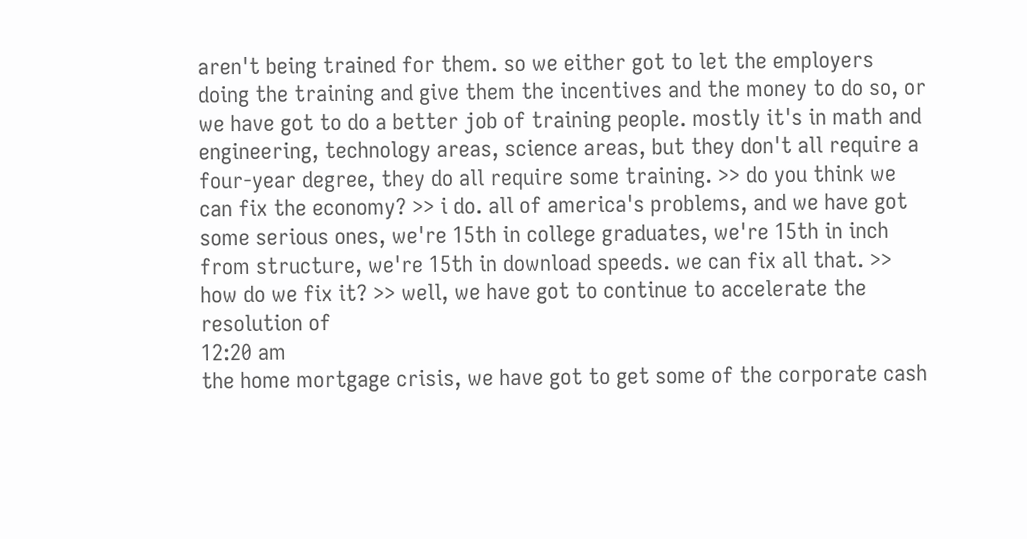aren't being trained for them. so we either got to let the employers doing the training and give them the incentives and the money to do so, or we have got to do a better job of training people. mostly it's in math and engineering, technology areas, science areas, but they don't all require a four-year degree, they do all require some training. >> do you think we can fix the economy? >> i do. all of america's problems, and we have got some serious ones, we're 15th in college graduates, we're 15th in inch from structure, we're 15th in download speeds. we can fix all that. >> how do we fix it? >> well, we have got to continue to accelerate the resolution of
12:20 am
the home mortgage crisis, we have got to get some of the corporate cash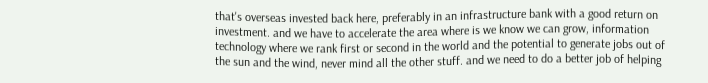that's overseas invested back here, preferably in an infrastructure bank with a good return on investment. and we have to accelerate the area where is we know we can grow, information technology where we rank first or second in the world and the potential to generate jobs out of the sun and the wind, never mind all the other stuff. and we need to do a better job of helping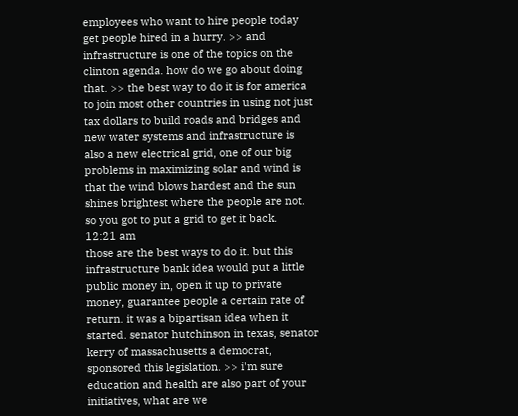employees who want to hire people today get people hired in a hurry. >> and infrastructure is one of the topics on the clinton agenda. how do we go about doing that. >> the best way to do it is for america to join most other countries in using not just tax dollars to build roads and bridges and new water systems and infrastructure is also a new electrical grid, one of our big problems in maximizing solar and wind is that the wind blows hardest and the sun shines brightest where the people are not. so you got to put a grid to get it back.
12:21 am
those are the best ways to do it. but this infrastructure bank idea would put a little public money in, open it up to private money, guarantee people a certain rate of return. it was a bipartisan idea when it started. senator hutchinson in texas, senator kerry of massachusetts a democrat, sponsored this legislation. >> i'm sure education and health are also part of your initiatives, what are we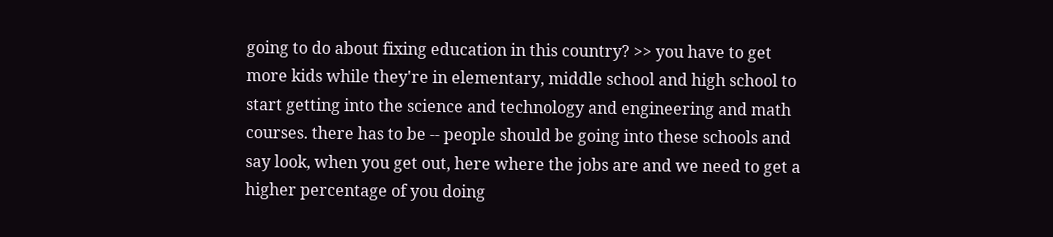going to do about fixing education in this country? >> you have to get more kids while they're in elementary, middle school and high school to start getting into the science and technology and engineering and math courses. there has to be -- people should be going into these schools and say look, when you get out, here where the jobs are and we need to get a higher percentage of you doing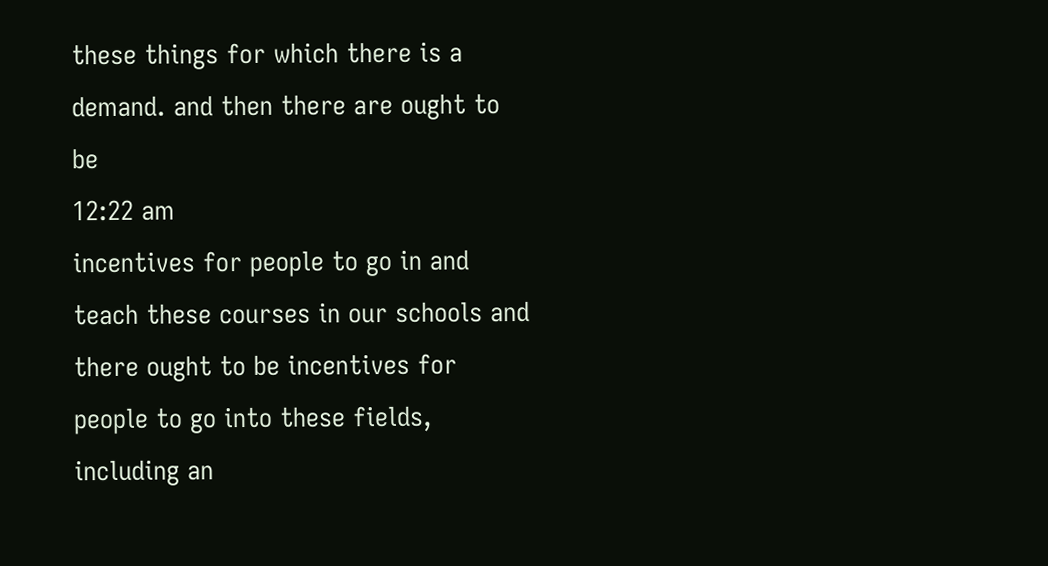these things for which there is a demand. and then there are ought to be
12:22 am
incentives for people to go in and teach these courses in our schools and there ought to be incentives for people to go into these fields, including an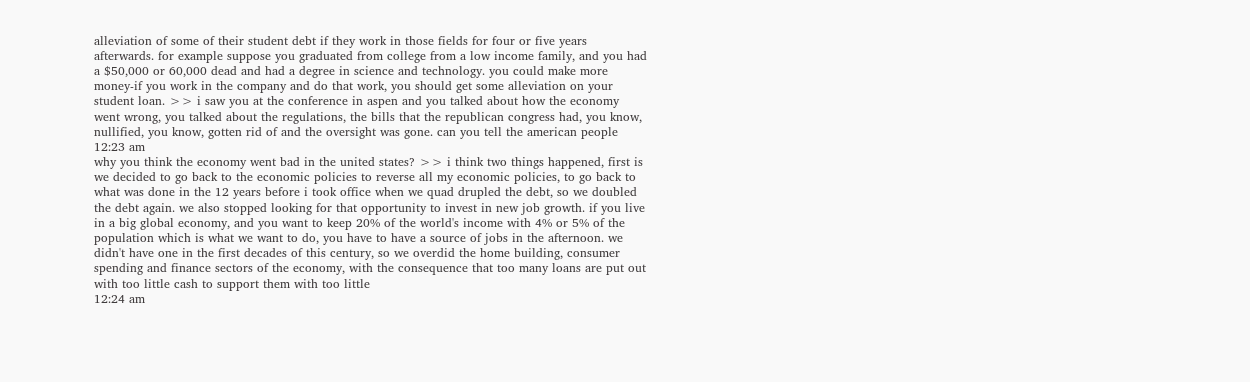alleviation of some of their student debt if they work in those fields for four or five years afterwards. for example suppose you graduated from college from a low income family, and you had a $50,000 or 60,000 dead and had a degree in science and technology. you could make more money-if you work in the company and do that work, you should get some alleviation on your student loan. >> i saw you at the conference in aspen and you talked about how the economy went wrong, you talked about the regulations, the bills that the republican congress had, you know, nullified, you know, gotten rid of and the oversight was gone. can you tell the american people
12:23 am
why you think the economy went bad in the united states? >> i think two things happened, first is we decided to go back to the economic policies to reverse all my economic policies, to go back to what was done in the 12 years before i took office when we quad drupled the debt, so we doubled the debt again. we also stopped looking for that opportunity to invest in new job growth. if you live in a big global economy, and you want to keep 20% of the world's income with 4% or 5% of the population which is what we want to do, you have to have a source of jobs in the afternoon. we didn't have one in the first decades of this century, so we overdid the home building, consumer spending and finance sectors of the economy, with the consequence that too many loans are put out with too little cash to support them with too little
12:24 am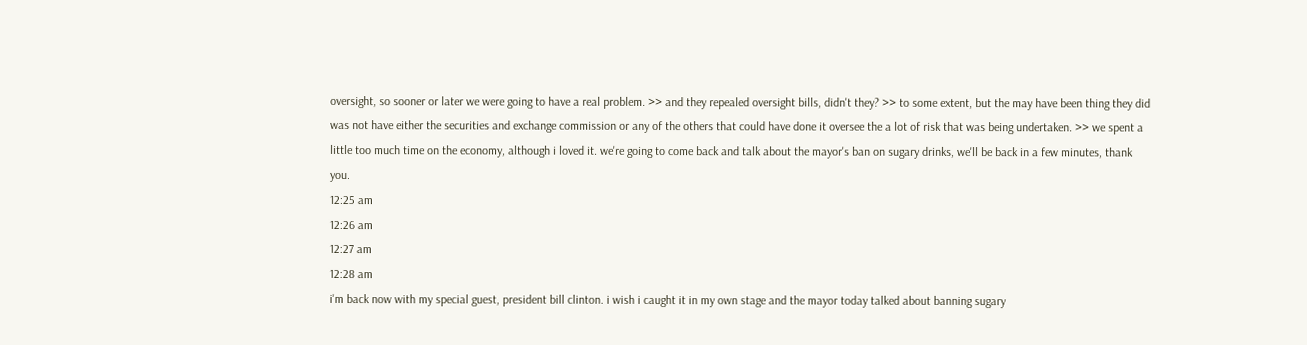oversight, so sooner or later we were going to have a real problem. >> and they repealed oversight bills, didn't they? >> to some extent, but the may have been thing they did was not have either the securities and exchange commission or any of the others that could have done it oversee the a lot of risk that was being undertaken. >> we spent a little too much time on the economy, although i loved it. we're going to come back and talk about the mayor's ban on sugary drinks, we'll be back in a few minutes, thank you.
12:25 am
12:26 am
12:27 am
12:28 am
i'm back now with my special guest, president bill clinton. i wish i caught it in my own stage and the mayor today talked about banning sugary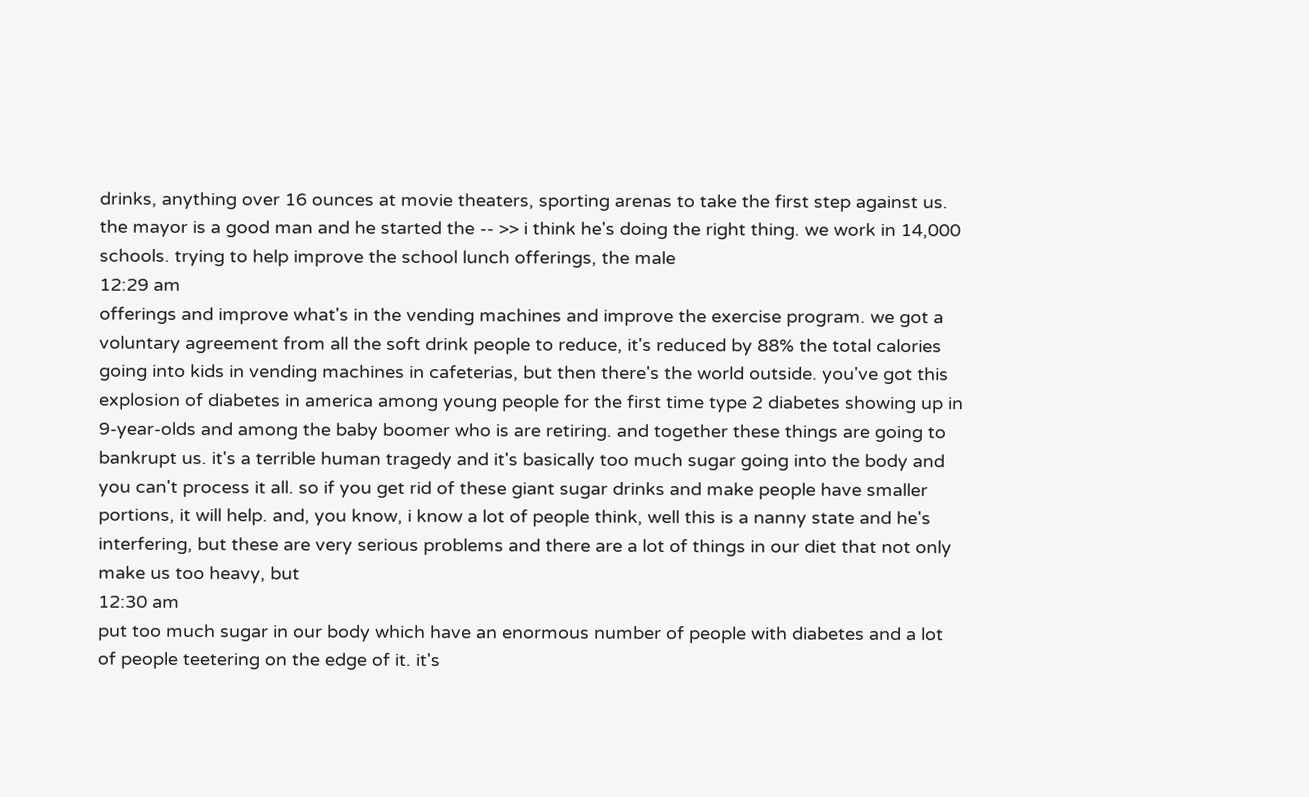drinks, anything over 16 ounces at movie theaters, sporting arenas to take the first step against us. the mayor is a good man and he started the -- >> i think he's doing the right thing. we work in 14,000 schools. trying to help improve the school lunch offerings, the male
12:29 am
offerings and improve what's in the vending machines and improve the exercise program. we got a voluntary agreement from all the soft drink people to reduce, it's reduced by 88% the total calories going into kids in vending machines in cafeterias, but then there's the world outside. you've got this explosion of diabetes in america among young people for the first time type 2 diabetes showing up in 9-year-olds and among the baby boomer who is are retiring. and together these things are going to bankrupt us. it's a terrible human tragedy and it's basically too much sugar going into the body and you can't process it all. so if you get rid of these giant sugar drinks and make people have smaller portions, it will help. and, you know, i know a lot of people think, well this is a nanny state and he's interfering, but these are very serious problems and there are a lot of things in our diet that not only make us too heavy, but
12:30 am
put too much sugar in our body which have an enormous number of people with diabetes and a lot of people teetering on the edge of it. it's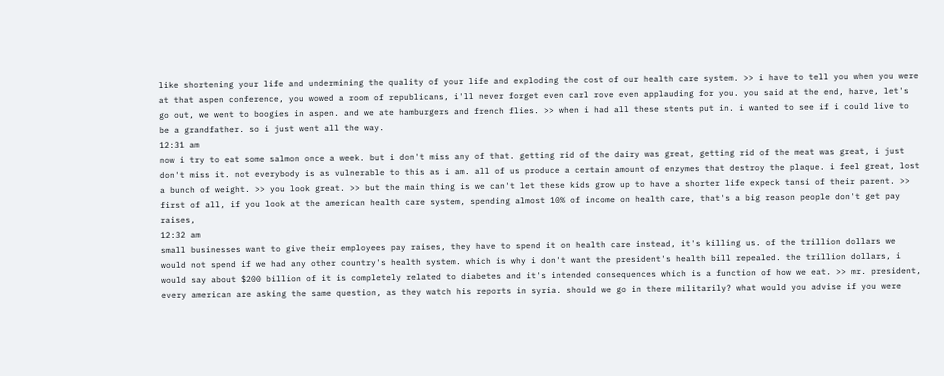like shortening your life and undermining the quality of your life and exploding the cost of our health care system. >> i have to tell you when you were at that aspen conference, you wowed a room of republicans, i'll never forget even carl rove even applauding for you. you said at the end, harve, let's go out, we went to boogies in aspen. and we ate hamburgers and french flies. >> when i had all these stents put in. i wanted to see if i could live to be a grandfather. so i just went all the way.
12:31 am
now i try to eat some salmon once a week. but i don't miss any of that. getting rid of the dairy was great, getting rid of the meat was great, i just don't miss it. not everybody is as vulnerable to this as i am. all of us produce a certain amount of enzymes that destroy the plaque. i feel great, lost a bunch of weight. >> you look great. >> but the main thing is we can't let these kids grow up to have a shorter life expeck tansi of their parent. >> first of all, if you look at the american health care system, spending almost 10% of income on health care, that's a big reason people don't get pay raises,
12:32 am
small businesses want to give their employees pay raises, they have to spend it on health care instead, it's killing us. of the trillion dollars we would not spend if we had any other country's health system. which is why i don't want the president's health bill repealed. the trillion dollars, i would say about $200 billion of it is completely related to diabetes and it's intended consequences which is a function of how we eat. >> mr. president, every american are asking the same question, as they watch his reports in syria. should we go in there militarily? what would you advise if you were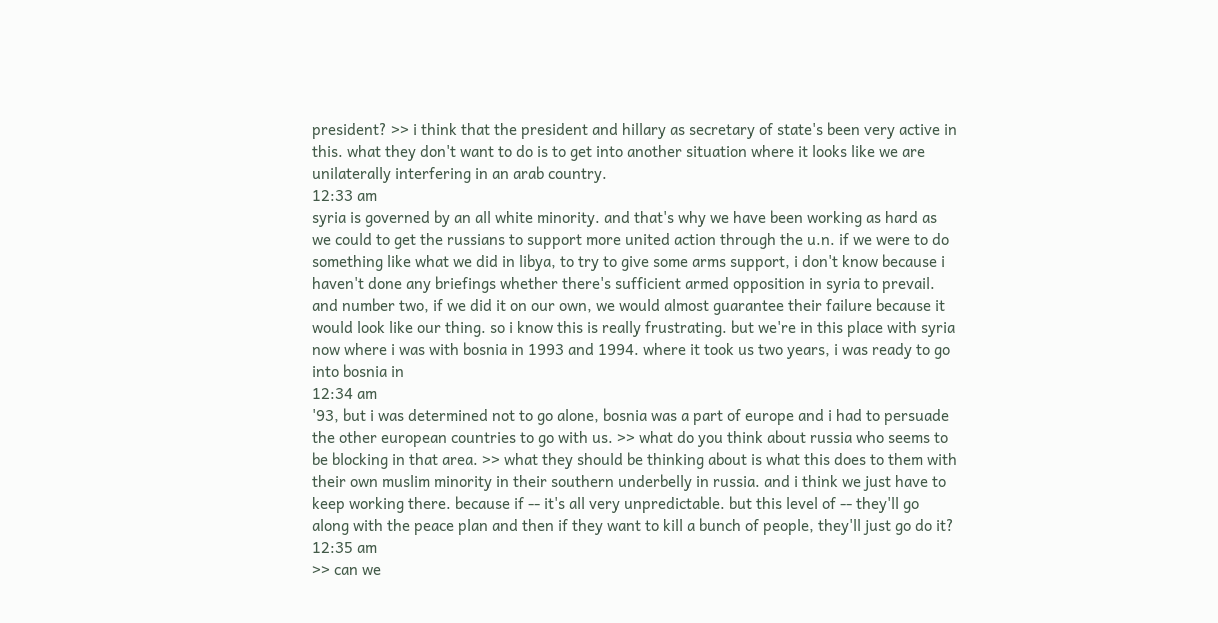president? >> i think that the president and hillary as secretary of state's been very active in this. what they don't want to do is to get into another situation where it looks like we are unilaterally interfering in an arab country.
12:33 am
syria is governed by an all white minority. and that's why we have been working as hard as we could to get the russians to support more united action through the u.n. if we were to do something like what we did in libya, to try to give some arms support, i don't know because i haven't done any briefings whether there's sufficient armed opposition in syria to prevail. and number two, if we did it on our own, we would almost guarantee their failure because it would look like our thing. so i know this is really frustrating. but we're in this place with syria now where i was with bosnia in 1993 and 1994. where it took us two years, i was ready to go into bosnia in
12:34 am
'93, but i was determined not to go alone, bosnia was a part of europe and i had to persuade the other european countries to go with us. >> what do you think about russia who seems to be blocking in that area. >> what they should be thinking about is what this does to them with their own muslim minority in their southern underbelly in russia. and i think we just have to keep working there. because if -- it's all very unpredictable. but this level of -- they'll go along with the peace plan and then if they want to kill a bunch of people, they'll just go do it?
12:35 am
>> can we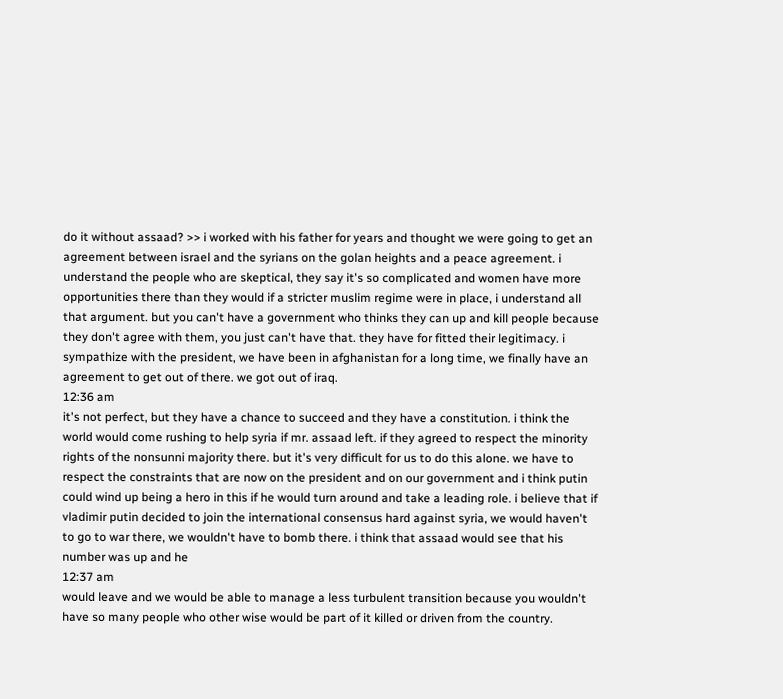do it without assaad? >> i worked with his father for years and thought we were going to get an agreement between israel and the syrians on the golan heights and a peace agreement. i understand the people who are skeptical, they say it's so complicated and women have more opportunities there than they would if a stricter muslim regime were in place, i understand all that argument. but you can't have a government who thinks they can up and kill people because they don't agree with them, you just can't have that. they have for fitted their legitimacy. i sympathize with the president, we have been in afghanistan for a long time, we finally have an agreement to get out of there. we got out of iraq.
12:36 am
it's not perfect, but they have a chance to succeed and they have a constitution. i think the world would come rushing to help syria if mr. assaad left. if they agreed to respect the minority rights of the nonsunni majority there. but it's very difficult for us to do this alone. we have to respect the constraints that are now on the president and on our government and i think putin could wind up being a hero in this if he would turn around and take a leading role. i believe that if vladimir putin decided to join the international consensus hard against syria, we would haven't to go to war there, we wouldn't have to bomb there. i think that assaad would see that his number was up and he
12:37 am
would leave and we would be able to manage a less turbulent transition because you wouldn't have so many people who other wise would be part of it killed or driven from the country.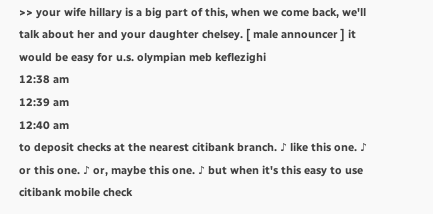>> your wife hillary is a big part of this, when we come back, we'll talk about her and your daughter chelsey. [ male announcer ] it would be easy for u.s. olympian meb keflezighi
12:38 am
12:39 am
12:40 am
to deposit checks at the nearest citibank branch. ♪ like this one. ♪ or this one. ♪ or, maybe this one. ♪ but when it's this easy to use citibank mobile check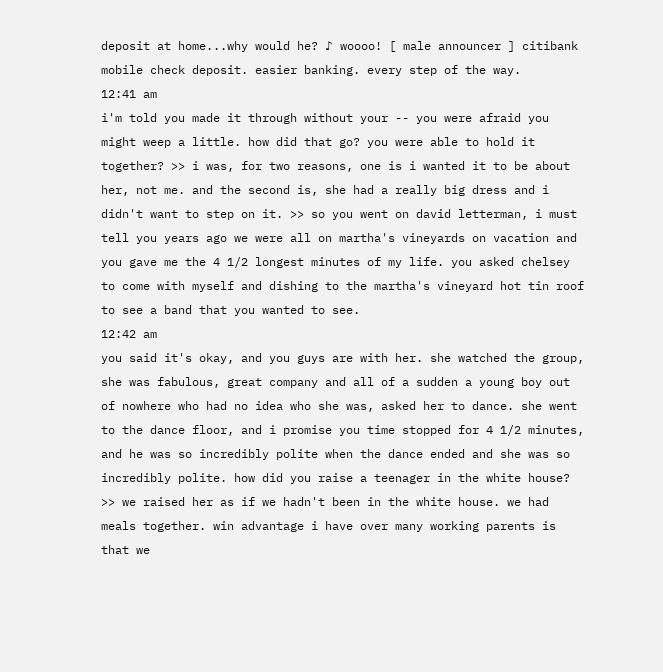deposit at home...why would he? ♪ woooo! [ male announcer ] citibank mobile check deposit. easier banking. every step of the way.
12:41 am
i'm told you made it through without your -- you were afraid you might weep a little. how did that go? you were able to hold it together? >> i was, for two reasons, one is i wanted it to be about her, not me. and the second is, she had a really big dress and i didn't want to step on it. >> so you went on david letterman, i must tell you years ago we were all on martha's vineyards on vacation and you gave me the 4 1/2 longest minutes of my life. you asked chelsey to come with myself and dishing to the martha's vineyard hot tin roof to see a band that you wanted to see.
12:42 am
you said it's okay, and you guys are with her. she watched the group, she was fabulous, great company and all of a sudden a young boy out of nowhere who had no idea who she was, asked her to dance. she went to the dance floor, and i promise you time stopped for 4 1/2 minutes, and he was so incredibly polite when the dance ended and she was so incredibly polite. how did you raise a teenager in the white house? >> we raised her as if we hadn't been in the white house. we had meals together. win advantage i have over many working parents is that we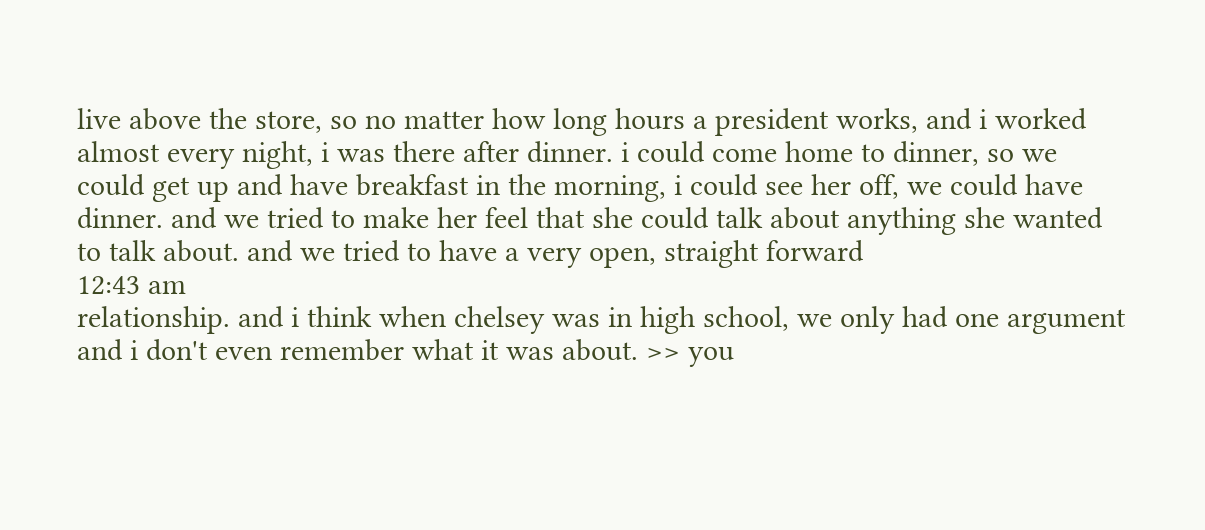live above the store, so no matter how long hours a president works, and i worked almost every night, i was there after dinner. i could come home to dinner, so we could get up and have breakfast in the morning, i could see her off, we could have dinner. and we tried to make her feel that she could talk about anything she wanted to talk about. and we tried to have a very open, straight forward
12:43 am
relationship. and i think when chelsey was in high school, we only had one argument and i don't even remember what it was about. >> you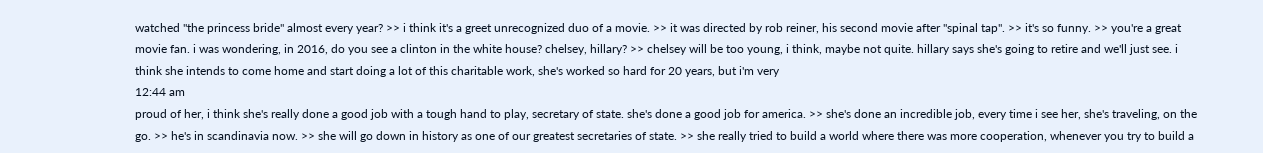watched "the princess bride" almost every year? >> i think it's a greet unrecognized duo of a movie. >> it was directed by rob reiner, his second movie after "spinal tap". >> it's so funny. >> you're a great movie fan. i was wondering, in 2016, do you see a clinton in the white house? chelsey, hillary? >> chelsey will be too young, i think, maybe not quite. hillary says she's going to retire and we'll just see. i think she intends to come home and start doing a lot of this charitable work, she's worked so hard for 20 years, but i'm very
12:44 am
proud of her, i think she's really done a good job with a tough hand to play, secretary of state. she's done a good job for america. >> she's done an incredible job, every time i see her, she's traveling, on the go. >> he's in scandinavia now. >> she will go down in history as one of our greatest secretaries of state. >> she really tried to build a world where there was more cooperation, whenever you try to build a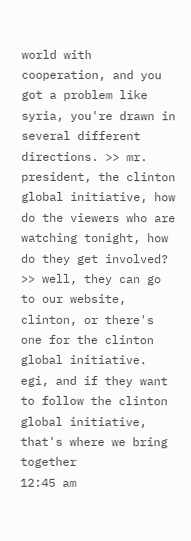world with cooperation, and you got a problem like syria, you're drawn in several different directions. >> mr. president, the clinton global initiative, how do the viewers who are watching tonight, how do they get involved? >> well, they can go to our website, clinton, or there's one for the clinton global initiative. egi, and if they want to follow the clinton global initiative, that's where we bring together
12:45 am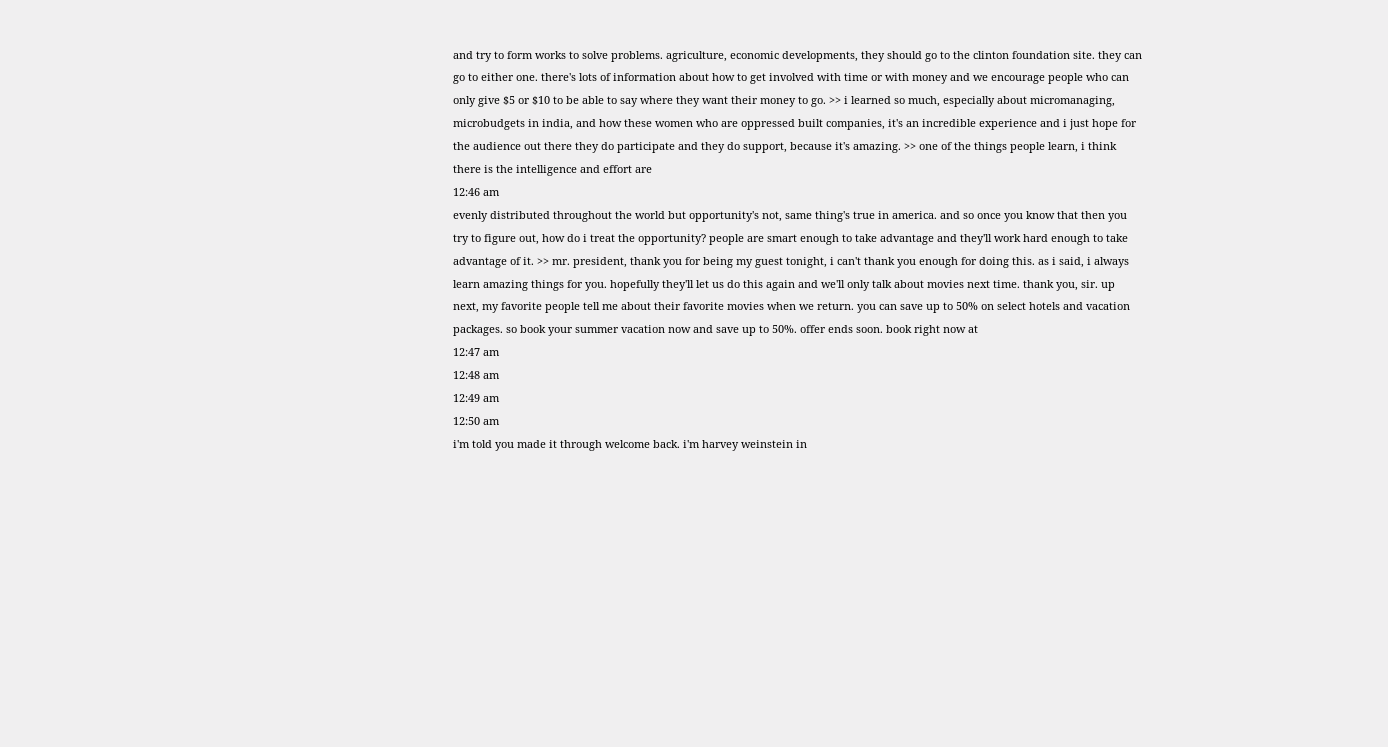and try to form works to solve problems. agriculture, economic developments, they should go to the clinton foundation site. they can go to either one. there's lots of information about how to get involved with time or with money and we encourage people who can only give $5 or $10 to be able to say where they want their money to go. >> i learned so much, especially about micromanaging, microbudgets in india, and how these women who are oppressed built companies, it's an incredible experience and i just hope for the audience out there they do participate and they do support, because it's amazing. >> one of the things people learn, i think there is the intelligence and effort are
12:46 am
evenly distributed throughout the world but opportunity's not, same thing's true in america. and so once you know that then you try to figure out, how do i treat the opportunity? people are smart enough to take advantage and they'll work hard enough to take advantage of it. >> mr. president, thank you for being my guest tonight, i can't thank you enough for doing this. as i said, i always learn amazing things for you. hopefully they'll let us do this again and we'll only talk about movies next time. thank you, sir. up next, my favorite people tell me about their favorite movies when we return. you can save up to 50% on select hotels and vacation packages. so book your summer vacation now and save up to 50%. offer ends soon. book right now at
12:47 am
12:48 am
12:49 am
12:50 am
i'm told you made it through welcome back. i'm harvey weinstein in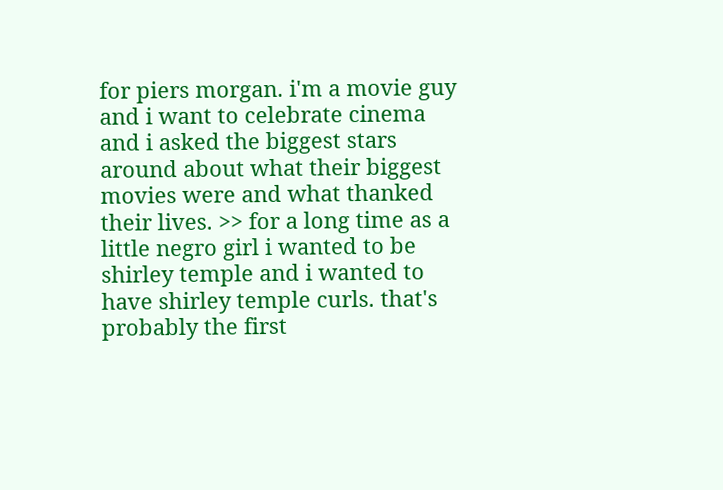for piers morgan. i'm a movie guy and i want to celebrate cinema and i asked the biggest stars around about what their biggest movies were and what thanked their lives. >> for a long time as a little negro girl i wanted to be shirley temple and i wanted to have shirley temple curls. that's probably the first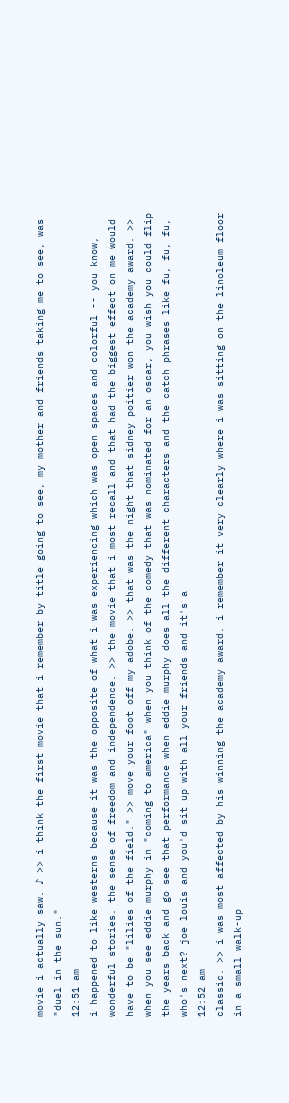movie i actually saw. ♪ >> i think the first movie that i remember by title going to see, my mother and friends taking me to see, was "duel in the sun."
12:51 am
i happened to like westerns because it was the opposite of what i was experiencing which was open spaces and colorful -- you know, wonderful stories. the sense of freedom and independence. >> the movie that i most recall and that had the biggest effect on me would have to be "lilies of the field." >> move your foot off my adobe. >> that was the night that sidney poitier won the academy award. >> when you see eddie murphy in "coming to america" when you think of the comedy that was nominated for an oscar, you wish you could flip the years back and go see that performance when eddie murphy does all the different characters and the catch phrases like fu, fu, fu, who's next? joe louis and you'd sit up with all your friends and it's a
12:52 am
classic. >> i was most affected by his winning the academy award. i remember it very clearly where i was sitting on the linoleum floor in a small walk-up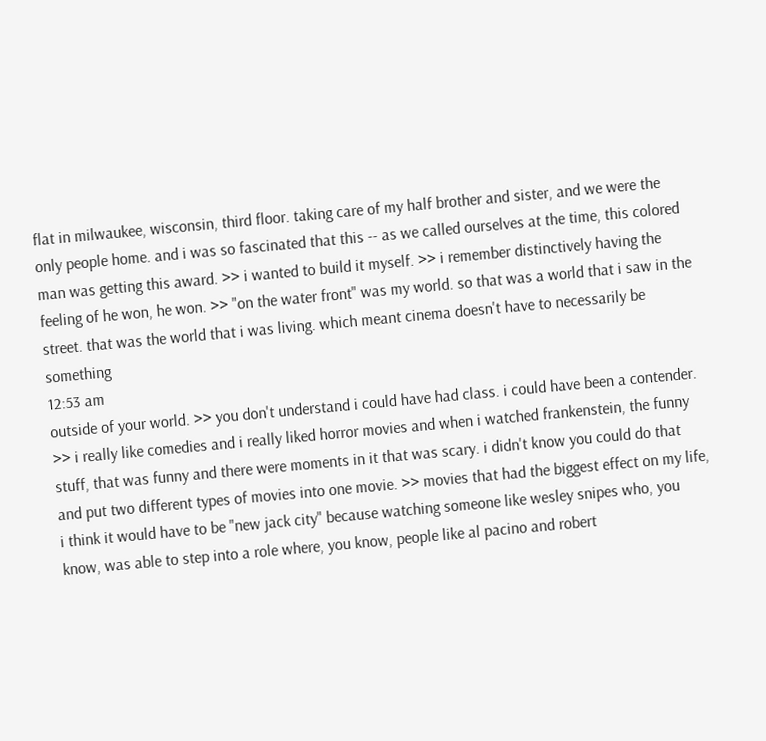flat in milwaukee, wisconsin, third floor. taking care of my half brother and sister, and we were the only people home. and i was so fascinated that this -- as we called ourselves at the time, this colored man was getting this award. >> i wanted to build it myself. >> i remember distinctively having the feeling of he won, he won. >> "on the water front" was my world. so that was a world that i saw in the street. that was the world that i was living. which meant cinema doesn't have to necessarily be something
12:53 am
outside of your world. >> you don't understand i could have had class. i could have been a contender. >> i really like comedies and i really liked horror movies and when i watched frankenstein, the funny stuff, that was funny and there were moments in it that was scary. i didn't know you could do that and put two different types of movies into one movie. >> movies that had the biggest effect on my life, i think it would have to be "new jack city" because watching someone like wesley snipes who, you know, was able to step into a role where, you know, people like al pacino and robert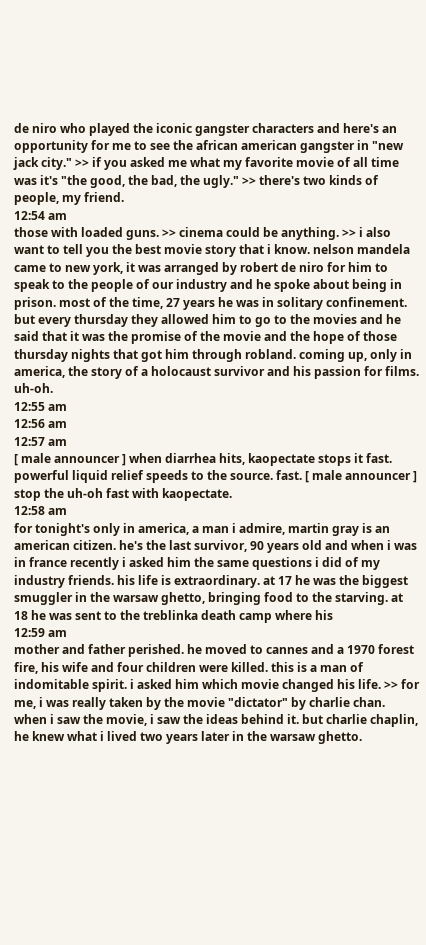de niro who played the iconic gangster characters and here's an opportunity for me to see the african american gangster in "new jack city." >> if you asked me what my favorite movie of all time was it's "the good, the bad, the ugly." >> there's two kinds of people, my friend.
12:54 am
those with loaded guns. >> cinema could be anything. >> i also want to tell you the best movie story that i know. nelson mandela came to new york, it was arranged by robert de niro for him to speak to the people of our industry and he spoke about being in prison. most of the time, 27 years he was in solitary confinement. but every thursday they allowed him to go to the movies and he said that it was the promise of the movie and the hope of those thursday nights that got him through robland. coming up, only in america, the story of a holocaust survivor and his passion for films. uh-oh.
12:55 am
12:56 am
12:57 am
[ male announcer ] when diarrhea hits, kaopectate stops it fast. powerful liquid relief speeds to the source. fast. [ male announcer ] stop the uh-oh fast with kaopectate.
12:58 am
for tonight's only in america, a man i admire, martin gray is an american citizen. he's the last survivor, 90 years old and when i was in france recently i asked him the same questions i did of my industry friends. his life is extraordinary. at 17 he was the biggest smuggler in the warsaw ghetto, bringing food to the starving. at 18 he was sent to the treblinka death camp where his
12:59 am
mother and father perished. he moved to cannes and a 1970 forest fire, his wife and four children were killed. this is a man of indomitable spirit. i asked him which movie changed his life. >> for me, i was really taken by the movie "dictator" by charlie chan. when i saw the movie, i saw the ideas behind it. but charlie chaplin, he knew what i lived two years later in the warsaw ghetto.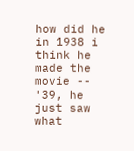how did he in 1938 i think he made the movie -- '39, he just saw what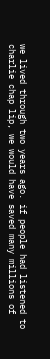we lived through two years ago. if people had listened to charlie chap lip, we would have saved many millions of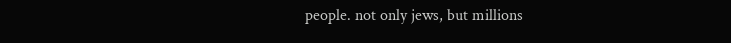people. not only jews, but millions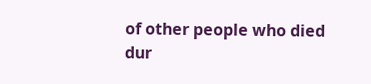of other people who died dur